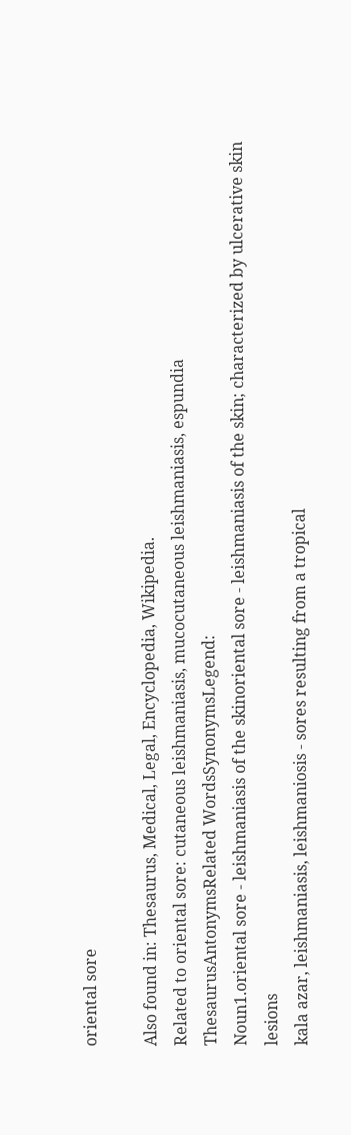oriental sore

Also found in: Thesaurus, Medical, Legal, Encyclopedia, Wikipedia.
Related to oriental sore: cutaneous leishmaniasis, mucocutaneous leishmaniasis, espundia
ThesaurusAntonymsRelated WordsSynonymsLegend:
Noun1.oriental sore - leishmaniasis of the skinoriental sore - leishmaniasis of the skin; characterized by ulcerative skin lesions
kala azar, leishmaniasis, leishmaniosis - sores resulting from a tropical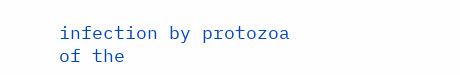infection by protozoa of the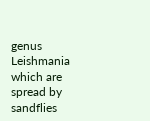genus Leishmania which are spread by sandflies